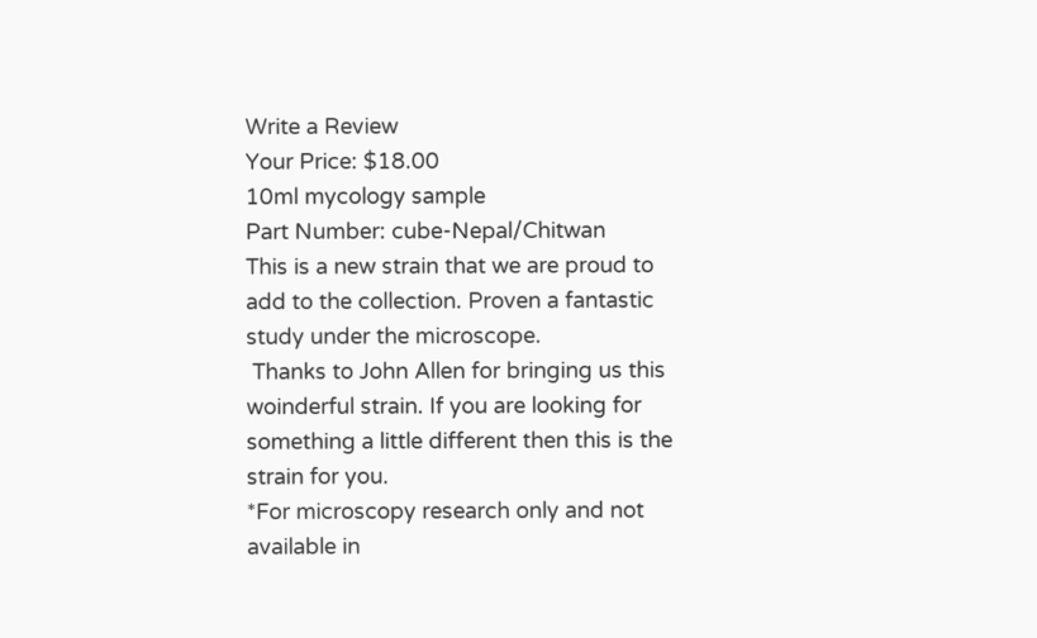Write a Review
Your Price: $18.00
10ml mycology sample
Part Number: cube-Nepal/Chitwan
This is a new strain that we are proud to add to the collection. Proven a fantastic study under the microscope.
 Thanks to John Allen for bringing us this woinderful strain. If you are looking for something a little different then this is the strain for you.
*For microscopy research only and not available in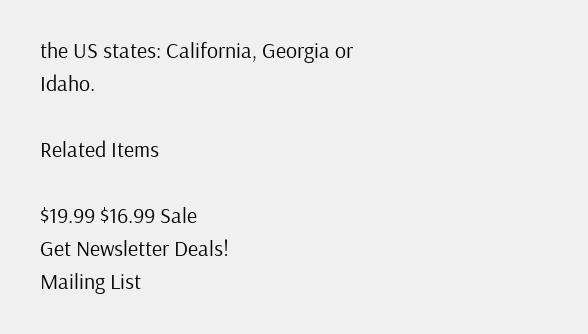the US states: California, Georgia or Idaho.

Related Items

$19.99 $16.99 Sale
Get Newsletter Deals!
Mailing List